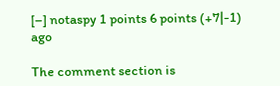[–] notaspy 1 points 6 points (+7|-1) ago

The comment section is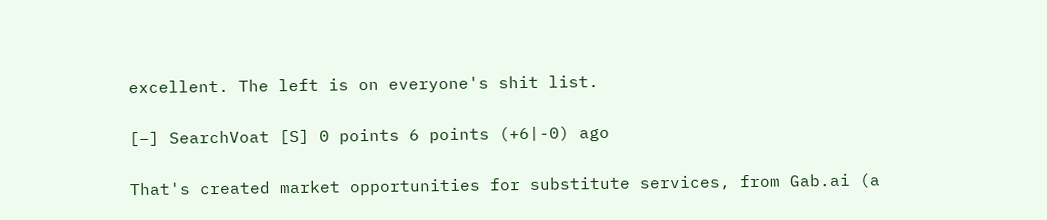excellent. The left is on everyone's shit list.

[–] SearchVoat [S] 0 points 6 points (+6|-0) ago

That's created market opportunities for substitute services, from Gab.ai (a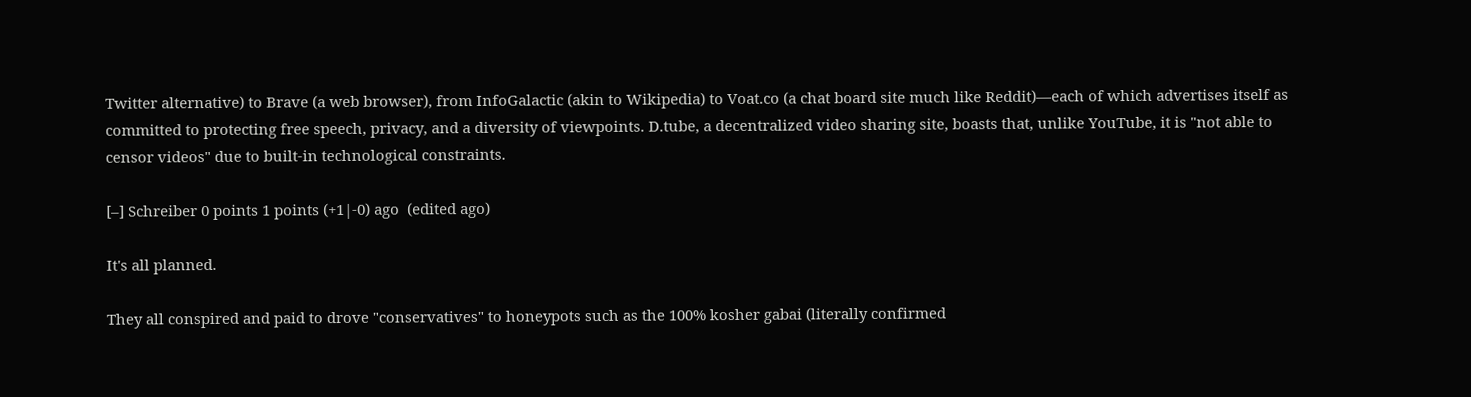Twitter alternative) to Brave (a web browser), from InfoGalactic (akin to Wikipedia) to Voat.co (a chat board site much like Reddit)—each of which advertises itself as committed to protecting free speech, privacy, and a diversity of viewpoints. D.tube, a decentralized video sharing site, boasts that, unlike YouTube, it is "not able to censor videos" due to built-in technological constraints.

[–] Schreiber 0 points 1 points (+1|-0) ago  (edited ago)

It's all planned.

They all conspired and paid to drove "conservatives" to honeypots such as the 100% kosher gabai (literally confirmed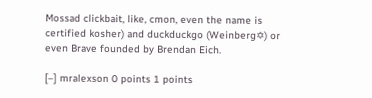Mossad clickbait, like, cmon, even the name is certified kosher) and duckduckgo (Weinberg✡) or even Brave founded by Brendan Eich.

[–] mralexson 0 points 1 points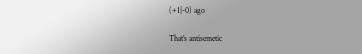(+1|-0) ago

That’s antisemetic